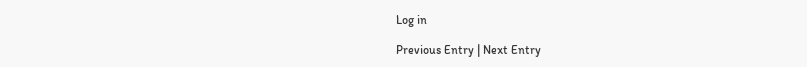Log in

Previous Entry | Next Entry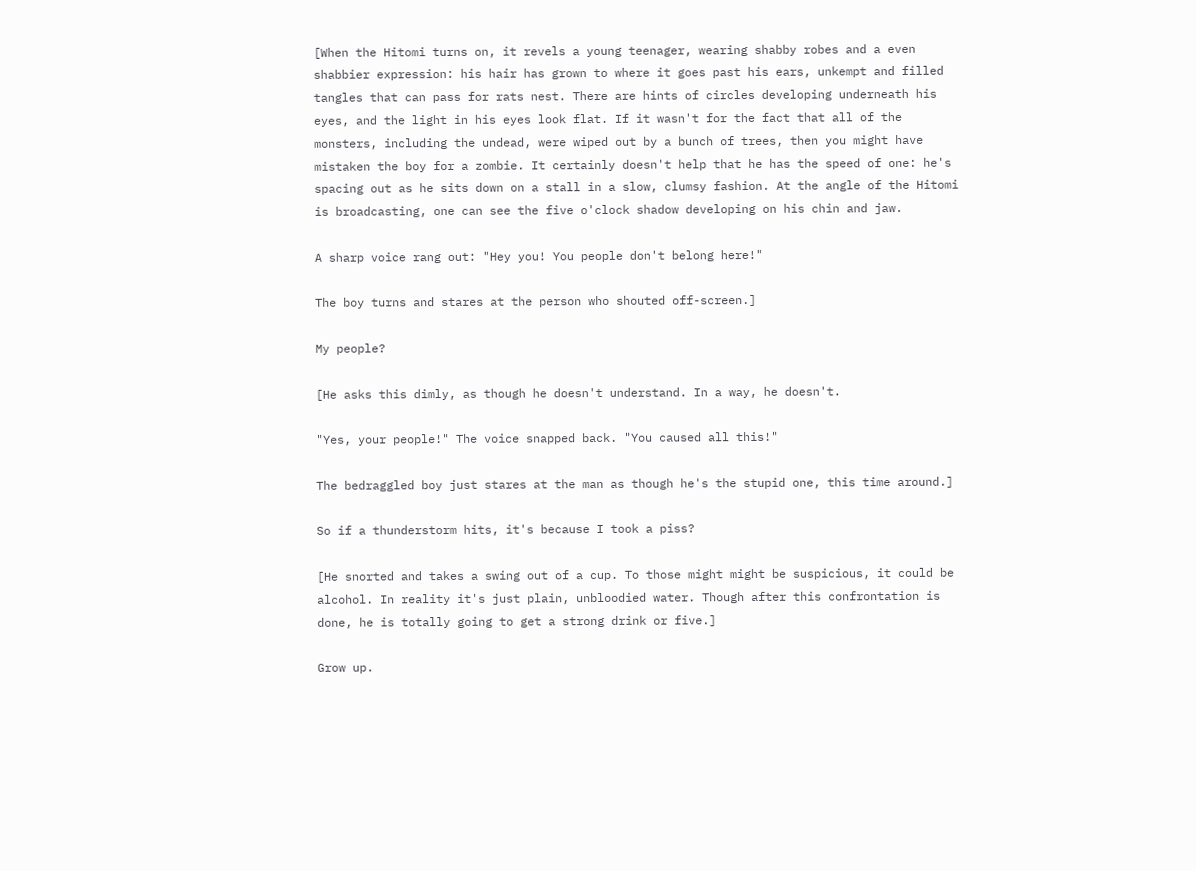[When the Hitomi turns on, it revels a young teenager, wearing shabby robes and a even shabbier expression: his hair has grown to where it goes past his ears, unkempt and filled tangles that can pass for rats nest. There are hints of circles developing underneath his eyes, and the light in his eyes look flat. If it wasn't for the fact that all of the monsters, including the undead, were wiped out by a bunch of trees, then you might have mistaken the boy for a zombie. It certainly doesn't help that he has the speed of one: he's spacing out as he sits down on a stall in a slow, clumsy fashion. At the angle of the Hitomi is broadcasting, one can see the five o'clock shadow developing on his chin and jaw.

A sharp voice rang out: "Hey you! You people don't belong here!"

The boy turns and stares at the person who shouted off-screen.]

My people?

[He asks this dimly, as though he doesn't understand. In a way, he doesn't.

"Yes, your people!" The voice snapped back. "You caused all this!"

The bedraggled boy just stares at the man as though he's the stupid one, this time around.]

So if a thunderstorm hits, it's because I took a piss?

[He snorted and takes a swing out of a cup. To those might might be suspicious, it could be alcohol. In reality it's just plain, unbloodied water. Though after this confrontation is done, he is totally going to get a strong drink or five.]

Grow up.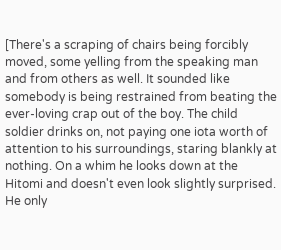[There's a scraping of chairs being forcibly moved, some yelling from the speaking man and from others as well. It sounded like somebody is being restrained from beating the ever-loving crap out of the boy. The child soldier drinks on, not paying one iota worth of attention to his surroundings, staring blankly at nothing. On a whim he looks down at the Hitomi and doesn't even look slightly surprised. He only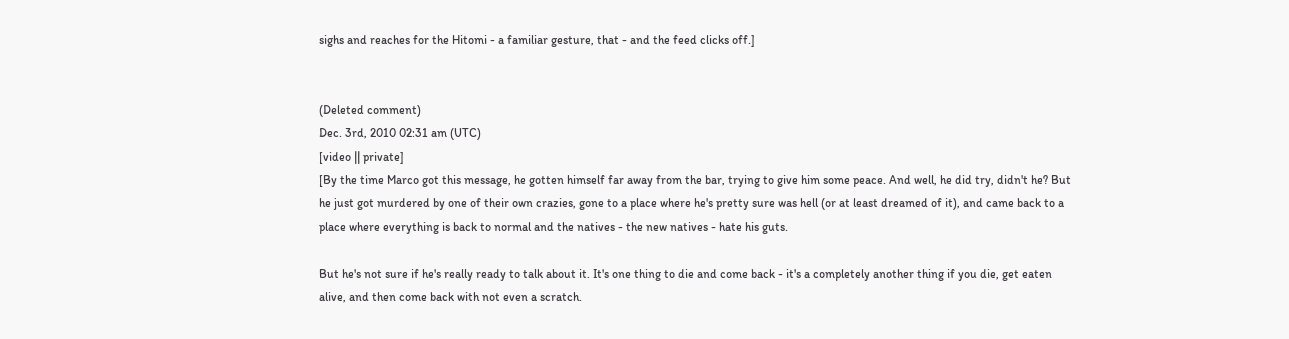sighs and reaches for the Hitomi - a familiar gesture, that - and the feed clicks off.]


(Deleted comment)
Dec. 3rd, 2010 02:31 am (UTC)
[video || private]
[By the time Marco got this message, he gotten himself far away from the bar, trying to give him some peace. And well, he did try, didn't he? But he just got murdered by one of their own crazies, gone to a place where he's pretty sure was hell (or at least dreamed of it), and came back to a place where everything is back to normal and the natives - the new natives - hate his guts.

But he's not sure if he's really ready to talk about it. It's one thing to die and come back - it's a completely another thing if you die, get eaten alive, and then come back with not even a scratch.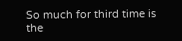So much for third time is the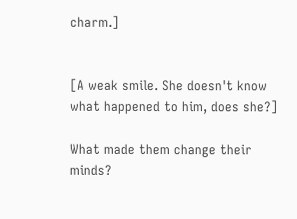charm.]


[A weak smile. She doesn't know what happened to him, does she?]

What made them change their minds?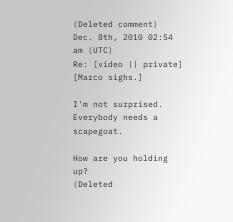(Deleted comment)
Dec. 8th, 2010 02:54 am (UTC)
Re: [video || private]
[Marco sighs.]

I'm not surprised. Everybody needs a scapegoat.

How are you holding up?
(Deleted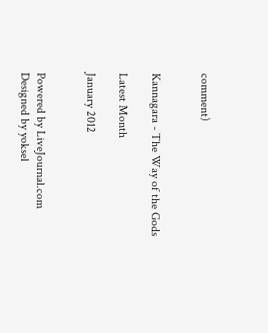comment)


Kannagara - The Way of the Gods

Latest Month

January 2012


Powered by LiveJournal.com
Designed by yoksel